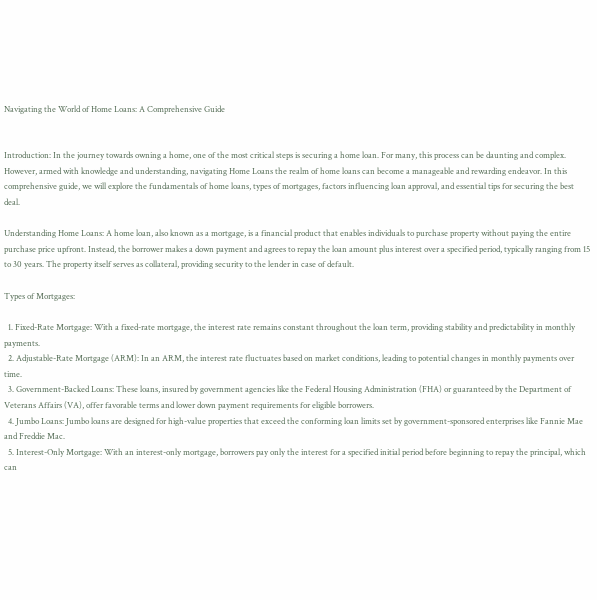Navigating the World of Home Loans: A Comprehensive Guide


Introduction: In the journey towards owning a home, one of the most critical steps is securing a home loan. For many, this process can be daunting and complex. However, armed with knowledge and understanding, navigating Home Loans the realm of home loans can become a manageable and rewarding endeavor. In this comprehensive guide, we will explore the fundamentals of home loans, types of mortgages, factors influencing loan approval, and essential tips for securing the best deal.

Understanding Home Loans: A home loan, also known as a mortgage, is a financial product that enables individuals to purchase property without paying the entire purchase price upfront. Instead, the borrower makes a down payment and agrees to repay the loan amount plus interest over a specified period, typically ranging from 15 to 30 years. The property itself serves as collateral, providing security to the lender in case of default.

Types of Mortgages:

  1. Fixed-Rate Mortgage: With a fixed-rate mortgage, the interest rate remains constant throughout the loan term, providing stability and predictability in monthly payments.
  2. Adjustable-Rate Mortgage (ARM): In an ARM, the interest rate fluctuates based on market conditions, leading to potential changes in monthly payments over time.
  3. Government-Backed Loans: These loans, insured by government agencies like the Federal Housing Administration (FHA) or guaranteed by the Department of Veterans Affairs (VA), offer favorable terms and lower down payment requirements for eligible borrowers.
  4. Jumbo Loans: Jumbo loans are designed for high-value properties that exceed the conforming loan limits set by government-sponsored enterprises like Fannie Mae and Freddie Mac.
  5. Interest-Only Mortgage: With an interest-only mortgage, borrowers pay only the interest for a specified initial period before beginning to repay the principal, which can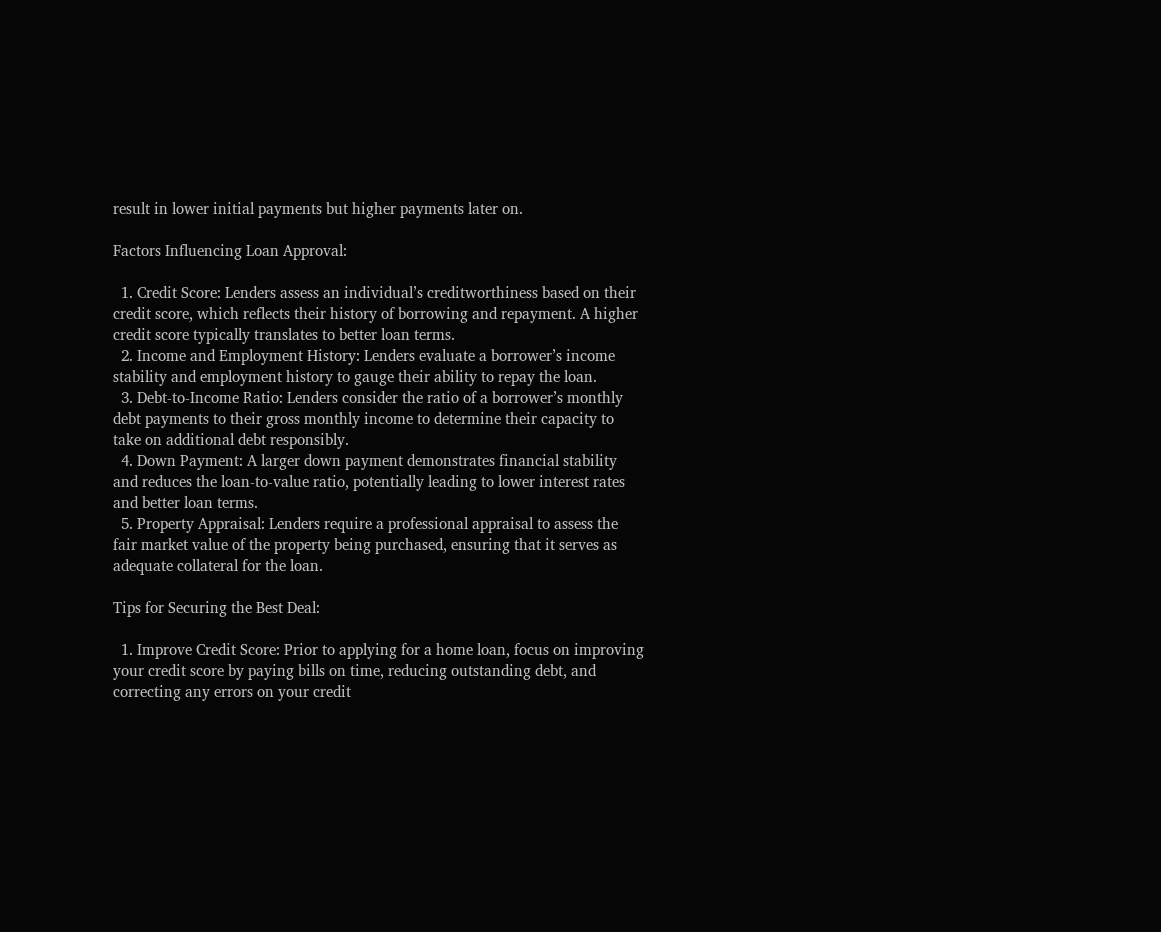result in lower initial payments but higher payments later on.

Factors Influencing Loan Approval:

  1. Credit Score: Lenders assess an individual’s creditworthiness based on their credit score, which reflects their history of borrowing and repayment. A higher credit score typically translates to better loan terms.
  2. Income and Employment History: Lenders evaluate a borrower’s income stability and employment history to gauge their ability to repay the loan.
  3. Debt-to-Income Ratio: Lenders consider the ratio of a borrower’s monthly debt payments to their gross monthly income to determine their capacity to take on additional debt responsibly.
  4. Down Payment: A larger down payment demonstrates financial stability and reduces the loan-to-value ratio, potentially leading to lower interest rates and better loan terms.
  5. Property Appraisal: Lenders require a professional appraisal to assess the fair market value of the property being purchased, ensuring that it serves as adequate collateral for the loan.

Tips for Securing the Best Deal:

  1. Improve Credit Score: Prior to applying for a home loan, focus on improving your credit score by paying bills on time, reducing outstanding debt, and correcting any errors on your credit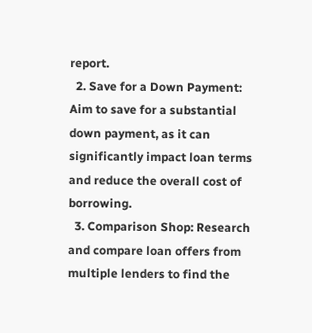report.
  2. Save for a Down Payment: Aim to save for a substantial down payment, as it can significantly impact loan terms and reduce the overall cost of borrowing.
  3. Comparison Shop: Research and compare loan offers from multiple lenders to find the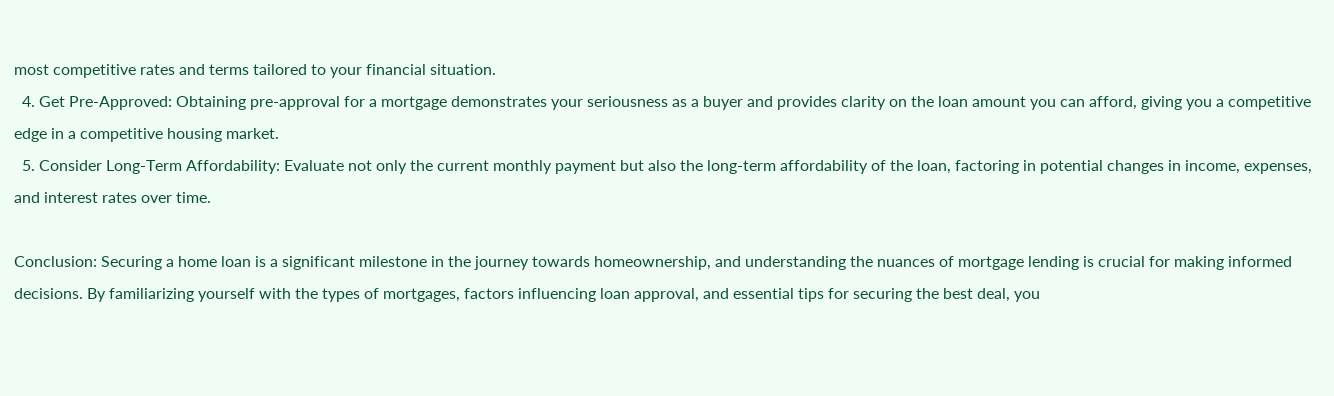most competitive rates and terms tailored to your financial situation.
  4. Get Pre-Approved: Obtaining pre-approval for a mortgage demonstrates your seriousness as a buyer and provides clarity on the loan amount you can afford, giving you a competitive edge in a competitive housing market.
  5. Consider Long-Term Affordability: Evaluate not only the current monthly payment but also the long-term affordability of the loan, factoring in potential changes in income, expenses, and interest rates over time.

Conclusion: Securing a home loan is a significant milestone in the journey towards homeownership, and understanding the nuances of mortgage lending is crucial for making informed decisions. By familiarizing yourself with the types of mortgages, factors influencing loan approval, and essential tips for securing the best deal, you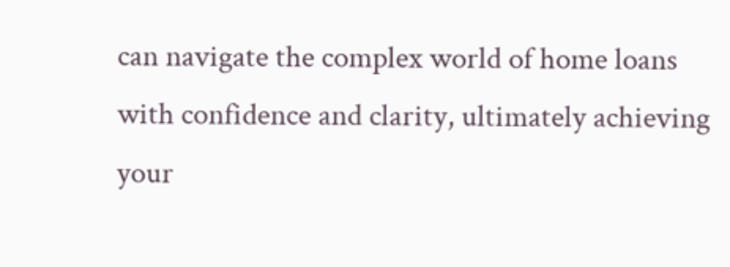can navigate the complex world of home loans with confidence and clarity, ultimately achieving your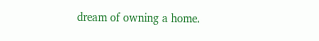dream of owning a home.